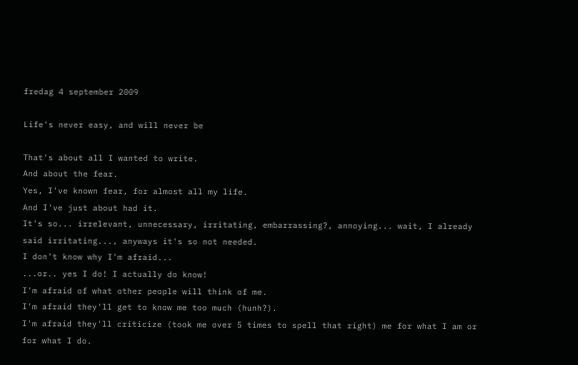fredag 4 september 2009

Life's never easy, and will never be

That's about all I wanted to write.
And about the fear.
Yes, I've known fear, for almost all my life.
And I've just about had it.
It's so... irrelevant, unnecessary, irritating, embarrassing?, annoying... wait, I already said irritating..., anyways it's so not needed.
I don't know why I'm afraid...
...or.. yes I do! I actually do know!
I'm afraid of what other people will think of me.
I'm afraid they'll get to know me too much (hunh?).
I'm afraid they'll criticize (took me over 5 times to spell that right) me for what I am or for what I do.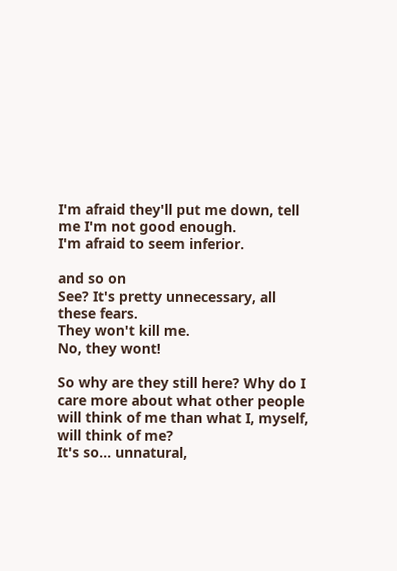I'm afraid they'll put me down, tell me I'm not good enough.
I'm afraid to seem inferior.

and so on
See? It's pretty unnecessary, all these fears.
They won't kill me.
No, they wont!

So why are they still here? Why do I care more about what other people will think of me than what I, myself, will think of me?
It's so... unnatural,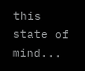this state of mind...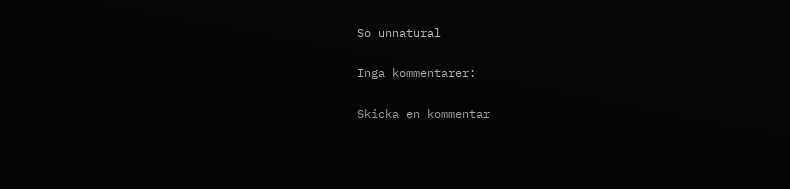So unnatural

Inga kommentarer:

Skicka en kommentar